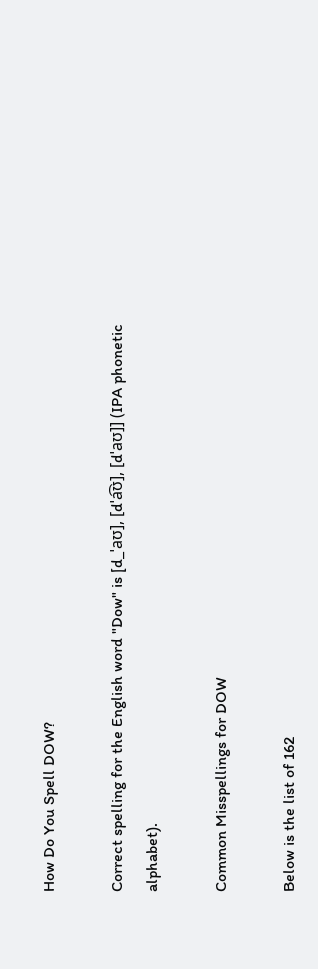How Do You Spell DOW?

Correct spelling for the English word "Dow" is [d_ˈaʊ], [dˈa͡ʊ], [dˈaʊ]] (IPA phonetic alphabet).

Common Misspellings for DOW

Below is the list of 162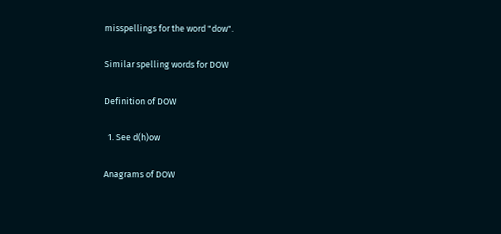misspellings for the word "dow".

Similar spelling words for DOW

Definition of DOW

  1. See d(h)ow

Anagrams of DOW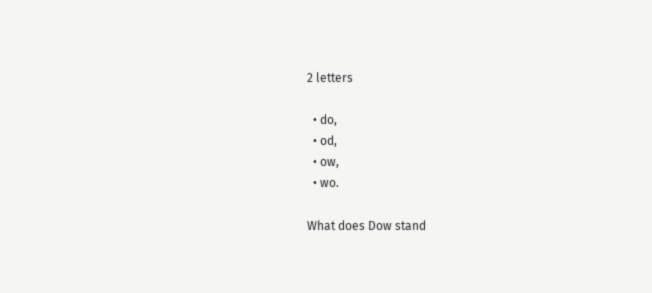2 letters

  • do,
  • od,
  • ow,
  • wo.

What does Dow stand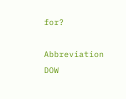for?

Abbreviation DOW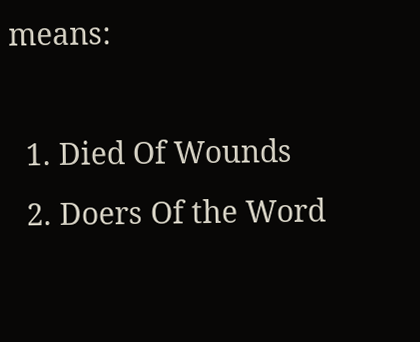means:

  1. Died Of Wounds
  2. Doers Of the Word